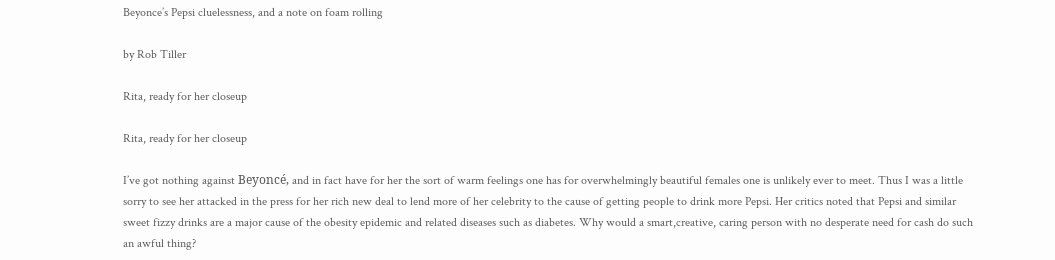Beyonce’s Pepsi cluelessness, and a note on foam rolling

by Rob Tiller

Rita, ready for her closeup

Rita, ready for her closeup

I’ve got nothing against Beyoncé, and in fact have for her the sort of warm feelings one has for overwhelmingly beautiful females one is unlikely ever to meet. Thus I was a little sorry to see her attacked in the press for her rich new deal to lend more of her celebrity to the cause of getting people to drink more Pepsi. Her critics noted that Pepsi and similar sweet fizzy drinks are a major cause of the obesity epidemic and related diseases such as diabetes. Why would a smart,creative, caring person with no desperate need for cash do such an awful thing?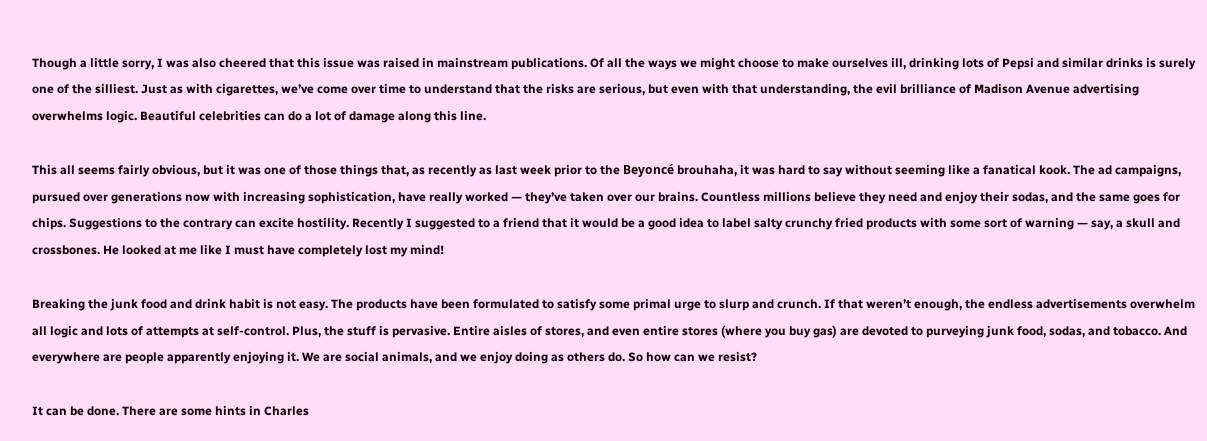Though a little sorry, I was also cheered that this issue was raised in mainstream publications. Of all the ways we might choose to make ourselves ill, drinking lots of Pepsi and similar drinks is surely one of the silliest. Just as with cigarettes, we’ve come over time to understand that the risks are serious, but even with that understanding, the evil brilliance of Madison Avenue advertising overwhelms logic. Beautiful celebrities can do a lot of damage along this line.

This all seems fairly obvious, but it was one of those things that, as recently as last week prior to the Beyoncé brouhaha, it was hard to say without seeming like a fanatical kook. The ad campaigns, pursued over generations now with increasing sophistication, have really worked — they’ve taken over our brains. Countless millions believe they need and enjoy their sodas, and the same goes for chips. Suggestions to the contrary can excite hostility. Recently I suggested to a friend that it would be a good idea to label salty crunchy fried products with some sort of warning — say, a skull and crossbones. He looked at me like I must have completely lost my mind!

Breaking the junk food and drink habit is not easy. The products have been formulated to satisfy some primal urge to slurp and crunch. If that weren’t enough, the endless advertisements overwhelm all logic and lots of attempts at self-control. Plus, the stuff is pervasive. Entire aisles of stores, and even entire stores (where you buy gas) are devoted to purveying junk food, sodas, and tobacco. And everywhere are people apparently enjoying it. We are social animals, and we enjoy doing as others do. So how can we resist?

It can be done. There are some hints in Charles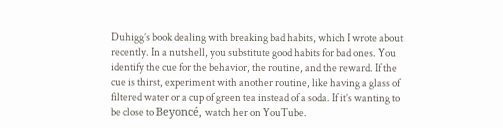Duhigg’s book dealing with breaking bad habits, which I wrote about recently. In a nutshell, you substitute good habits for bad ones. You identify the cue for the behavior, the routine, and the reward. If the cue is thirst, experiment with another routine, like having a glass of filtered water or a cup of green tea instead of a soda. If it’s wanting to be close to Beyoncé, watch her on YouTube.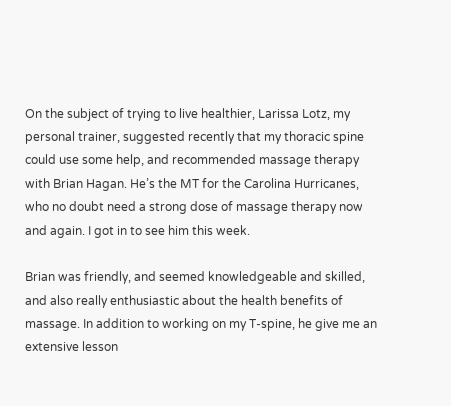On the subject of trying to live healthier, Larissa Lotz, my personal trainer, suggested recently that my thoracic spine could use some help, and recommended massage therapy with Brian Hagan. He’s the MT for the Carolina Hurricanes, who no doubt need a strong dose of massage therapy now and again. I got in to see him this week.

Brian was friendly, and seemed knowledgeable and skilled, and also really enthusiastic about the health benefits of massage. In addition to working on my T-spine, he give me an extensive lesson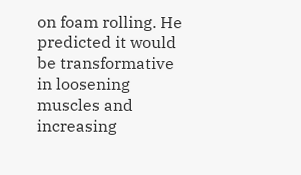on foam rolling. He predicted it would be transformative in loosening muscles and increasing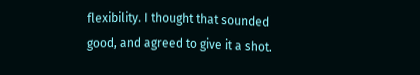flexibility. I thought that sounded good, and agreed to give it a shot.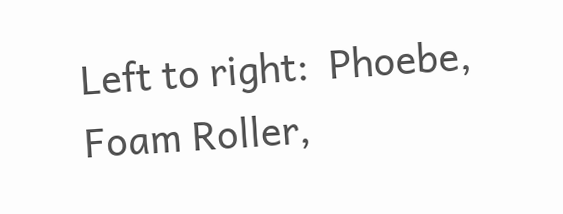Left to right:  Phoebe, Foam Roller,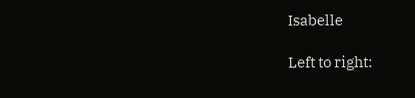Isabelle

Left to right: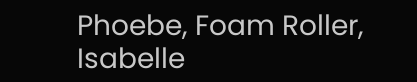Phoebe, Foam Roller, Isabelle